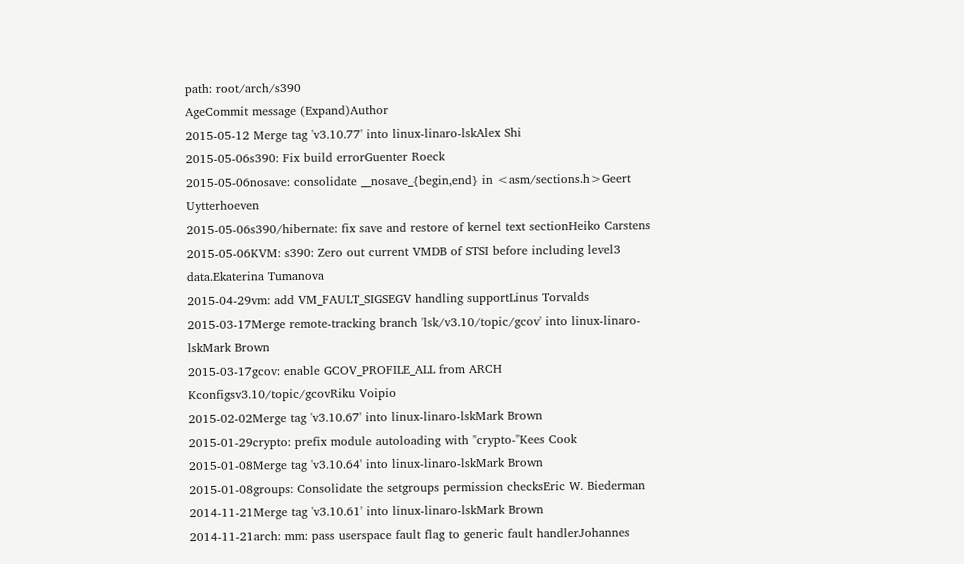path: root/arch/s390
AgeCommit message (Expand)Author
2015-05-12 Merge tag 'v3.10.77' into linux-linaro-lskAlex Shi
2015-05-06s390: Fix build errorGuenter Roeck
2015-05-06nosave: consolidate __nosave_{begin,end} in <asm/sections.h>Geert Uytterhoeven
2015-05-06s390/hibernate: fix save and restore of kernel text sectionHeiko Carstens
2015-05-06KVM: s390: Zero out current VMDB of STSI before including level3 data.Ekaterina Tumanova
2015-04-29vm: add VM_FAULT_SIGSEGV handling supportLinus Torvalds
2015-03-17Merge remote-tracking branch 'lsk/v3.10/topic/gcov' into linux-linaro-lskMark Brown
2015-03-17gcov: enable GCOV_PROFILE_ALL from ARCH Kconfigsv3.10/topic/gcovRiku Voipio
2015-02-02Merge tag 'v3.10.67' into linux-linaro-lskMark Brown
2015-01-29crypto: prefix module autoloading with "crypto-"Kees Cook
2015-01-08Merge tag 'v3.10.64' into linux-linaro-lskMark Brown
2015-01-08groups: Consolidate the setgroups permission checksEric W. Biederman
2014-11-21Merge tag 'v3.10.61' into linux-linaro-lskMark Brown
2014-11-21arch: mm: pass userspace fault flag to generic fault handlerJohannes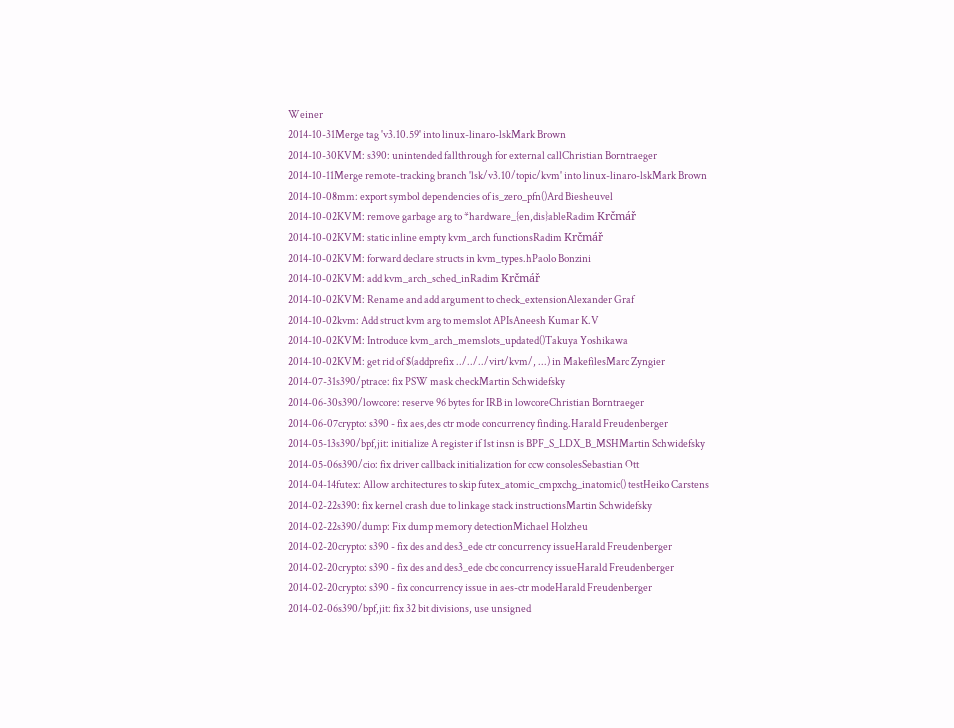Weiner
2014-10-31Merge tag 'v3.10.59' into linux-linaro-lskMark Brown
2014-10-30KVM: s390: unintended fallthrough for external callChristian Borntraeger
2014-10-11Merge remote-tracking branch 'lsk/v3.10/topic/kvm' into linux-linaro-lskMark Brown
2014-10-08mm: export symbol dependencies of is_zero_pfn()Ard Biesheuvel
2014-10-02KVM: remove garbage arg to *hardware_{en,dis}ableRadim Krčmář
2014-10-02KVM: static inline empty kvm_arch functionsRadim Krčmář
2014-10-02KVM: forward declare structs in kvm_types.hPaolo Bonzini
2014-10-02KVM: add kvm_arch_sched_inRadim Krčmář
2014-10-02KVM: Rename and add argument to check_extensionAlexander Graf
2014-10-02kvm: Add struct kvm arg to memslot APIsAneesh Kumar K.V
2014-10-02KVM: Introduce kvm_arch_memslots_updated()Takuya Yoshikawa
2014-10-02KVM: get rid of $(addprefix ../../../virt/kvm/, ...) in MakefilesMarc Zyngier
2014-07-31s390/ptrace: fix PSW mask checkMartin Schwidefsky
2014-06-30s390/lowcore: reserve 96 bytes for IRB in lowcoreChristian Borntraeger
2014-06-07crypto: s390 - fix aes,des ctr mode concurrency finding.Harald Freudenberger
2014-05-13s390/bpf,jit: initialize A register if 1st insn is BPF_S_LDX_B_MSHMartin Schwidefsky
2014-05-06s390/cio: fix driver callback initialization for ccw consolesSebastian Ott
2014-04-14futex: Allow architectures to skip futex_atomic_cmpxchg_inatomic() testHeiko Carstens
2014-02-22s390: fix kernel crash due to linkage stack instructionsMartin Schwidefsky
2014-02-22s390/dump: Fix dump memory detectionMichael Holzheu
2014-02-20crypto: s390 - fix des and des3_ede ctr concurrency issueHarald Freudenberger
2014-02-20crypto: s390 - fix des and des3_ede cbc concurrency issueHarald Freudenberger
2014-02-20crypto: s390 - fix concurrency issue in aes-ctr modeHarald Freudenberger
2014-02-06s390/bpf,jit: fix 32 bit divisions, use unsigned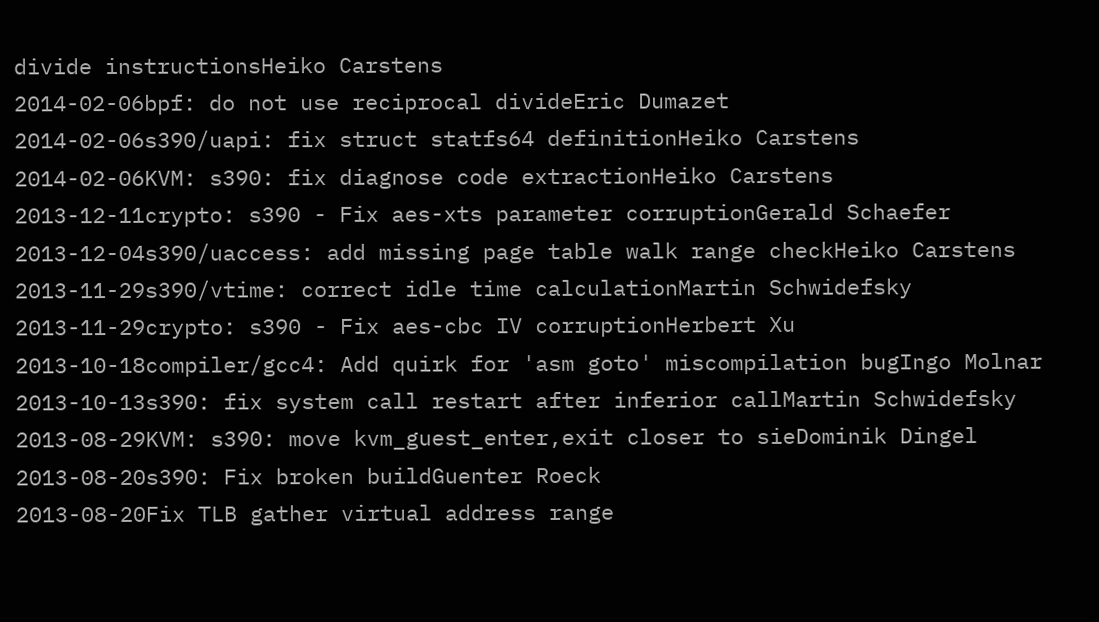divide instructionsHeiko Carstens
2014-02-06bpf: do not use reciprocal divideEric Dumazet
2014-02-06s390/uapi: fix struct statfs64 definitionHeiko Carstens
2014-02-06KVM: s390: fix diagnose code extractionHeiko Carstens
2013-12-11crypto: s390 - Fix aes-xts parameter corruptionGerald Schaefer
2013-12-04s390/uaccess: add missing page table walk range checkHeiko Carstens
2013-11-29s390/vtime: correct idle time calculationMartin Schwidefsky
2013-11-29crypto: s390 - Fix aes-cbc IV corruptionHerbert Xu
2013-10-18compiler/gcc4: Add quirk for 'asm goto' miscompilation bugIngo Molnar
2013-10-13s390: fix system call restart after inferior callMartin Schwidefsky
2013-08-29KVM: s390: move kvm_guest_enter,exit closer to sieDominik Dingel
2013-08-20s390: Fix broken buildGuenter Roeck
2013-08-20Fix TLB gather virtual address range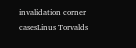invalidation corner casesLinus Torvalds